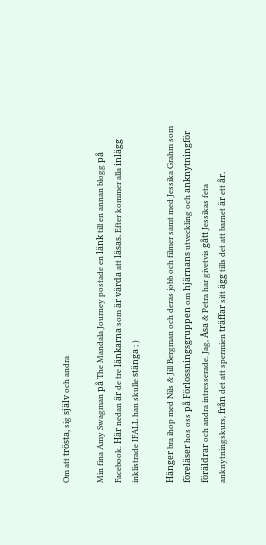Om att trösta, sig själv och andra

Min fina Amy Swagman på The Mandala Journey postade en länk till en annan blogg på Facebook. Här nedan är de tre länkarna som är värda att läsas. Efter kommer alla inlägg inklistrade IFALL han skulle stänga ; )

Hänger bra ihop med Nils & Jill Bergman och deras jobb och filmer samt med Jessika Grahm som föreläser hos oss på Förlossningsgruppen om hjärnans utveckling och anknytningför föräldrar och andra intresserade. Jag, Åsa & Petra har givetvis gått Jessikas feta anknytningskurs, från det att spermien träffar sitt ägg tills det att barnet är ett år.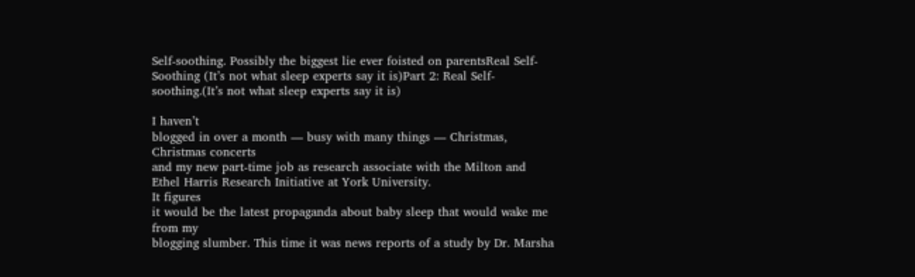Self-soothing. Possibly the biggest lie ever foisted on parentsReal Self-Soothing (It’s not what sleep experts say it is)Part 2: Real Self-soothing.(It’s not what sleep experts say it is)

I haven’t
blogged in over a month — busy with many things — Christmas, Christmas concerts
and my new part-time job as research associate with the Milton and Ethel Harris Research Initiative at York University.
It figures
it would be the latest propaganda about baby sleep that would wake me from my
blogging slumber. This time it was news reports of a study by Dr. Marsha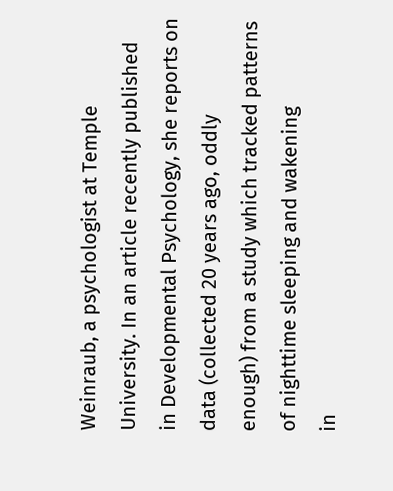Weinraub, a psychologist at Temple University. In an article recently published
in Developmental Psychology, she reports on data (collected 20 years ago, oddly
enough) from a study which tracked patterns of nighttime sleeping and wakening
in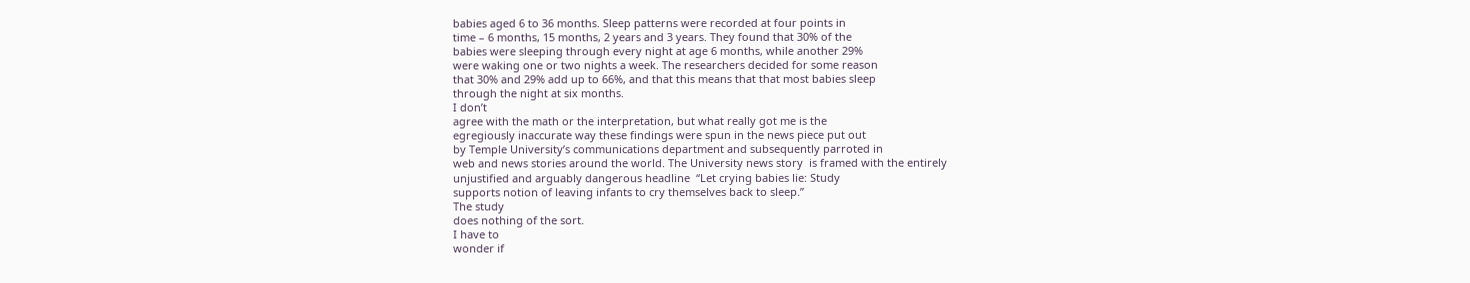babies aged 6 to 36 months. Sleep patterns were recorded at four points in
time – 6 months, 15 months, 2 years and 3 years. They found that 30% of the
babies were sleeping through every night at age 6 months, while another 29%
were waking one or two nights a week. The researchers decided for some reason
that 30% and 29% add up to 66%, and that this means that that most babies sleep
through the night at six months.
I don’t
agree with the math or the interpretation, but what really got me is the
egregiously inaccurate way these findings were spun in the news piece put out
by Temple University’s communications department and subsequently parroted in
web and news stories around the world. The University news story  is framed with the entirely
unjustified and arguably dangerous headline  “Let crying babies lie: Study
supports notion of leaving infants to cry themselves back to sleep.”
The study
does nothing of the sort.
I have to
wonder if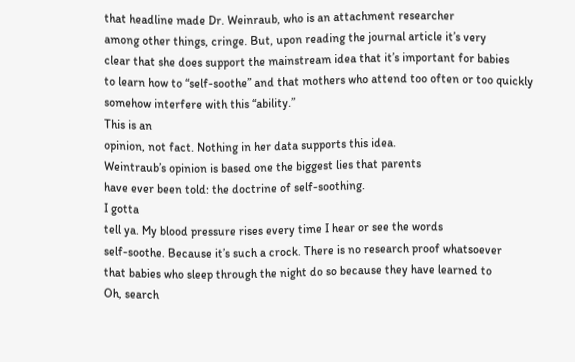that headline made Dr. Weinraub, who is an attachment researcher
among other things, cringe. But, upon reading the journal article it’s very
clear that she does support the mainstream idea that it’s important for babies
to learn how to “self-soothe” and that mothers who attend too often or too quickly
somehow interfere with this “ability.”
This is an
opinion, not fact. Nothing in her data supports this idea.
Weintraub’s opinion is based one the biggest lies that parents
have ever been told: the doctrine of self-soothing.
I gotta
tell ya. My blood pressure rises every time I hear or see the words
self-soothe. Because it’s such a crock. There is no research proof whatsoever
that babies who sleep through the night do so because they have learned to
Oh, search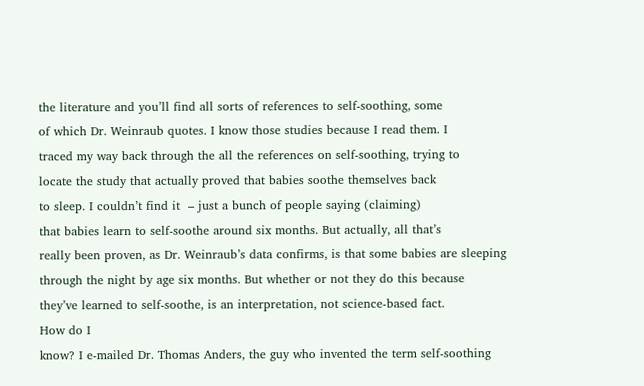the literature and you’ll find all sorts of references to self-soothing, some
of which Dr. Weinraub quotes. I know those studies because I read them. I
traced my way back through the all the references on self-soothing, trying to
locate the study that actually proved that babies soothe themselves back
to sleep. I couldn’t find it  – just a bunch of people saying (claiming)
that babies learn to self-soothe around six months. But actually, all that’s
really been proven, as Dr. Weinraub’s data confirms, is that some babies are sleeping
through the night by age six months. But whether or not they do this because
they’ve learned to self-soothe, is an interpretation, not science-based fact.
How do I
know? I e-mailed Dr. Thomas Anders, the guy who invented the term self-soothing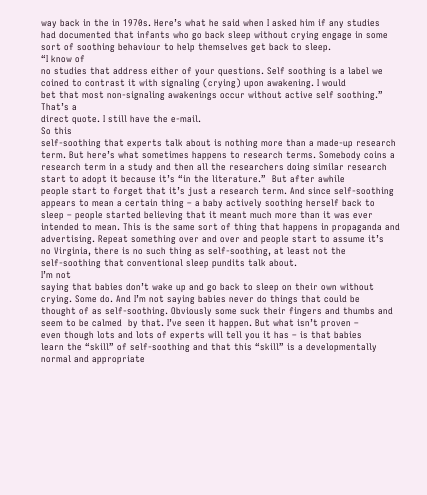way back in the in 1970s. Here’s what he said when I asked him if any studies
had documented that infants who go back sleep without crying engage in some
sort of soothing behaviour to help themselves get back to sleep.
“I know of
no studies that address either of your questions. Self soothing is a label we
coined to contrast it with signaling (crying) upon awakening. I would
bet that most non-signaling awakenings occur without active self soothing.”
That’s a
direct quote. I still have the e-mail.
So this
self-soothing that experts talk about is nothing more than a made-up research
term. But here’s what sometimes happens to research terms. Somebody coins a
research term in a study and then all the researchers doing similar research
start to adopt it because it’s “in the literature.”  But after awhile
people start to forget that it’s just a research term. And since self-soothing
appears to mean a certain thing – a baby actively soothing herself back to
sleep – people started believing that it meant much more than it was ever
intended to mean. This is the same sort of thing that happens in propaganda and
advertising. Repeat something over and over and people start to assume it’s
no Virginia, there is no such thing as self-soothing, at least not the
self-soothing that conventional sleep pundits talk about.
I’m not
saying that babies don’t wake up and go back to sleep on their own without
crying. Some do. And I’m not saying babies never do things that could be
thought of as self-soothing. Obviously some suck their fingers and thumbs and
seem to be calmed  by that. I’ve seen it happen. But what isn’t proven –
even though lots and lots of experts will tell you it has – is that babies
learn the “skill” of self-soothing and that this “skill” is a developmentally
normal and appropriate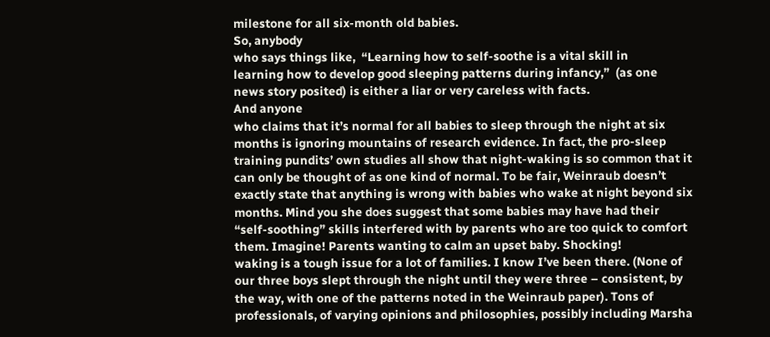milestone for all six-month old babies.
So, anybody
who says things like,  “Learning how to self-soothe is a vital skill in
learning how to develop good sleeping patterns during infancy,”  (as one
news story posited) is either a liar or very careless with facts.
And anyone
who claims that it’s normal for all babies to sleep through the night at six
months is ignoring mountains of research evidence. In fact, the pro-sleep
training pundits’ own studies all show that night-waking is so common that it
can only be thought of as one kind of normal. To be fair, Weinraub doesn’t
exactly state that anything is wrong with babies who wake at night beyond six
months. Mind you she does suggest that some babies may have had their
“self-soothing” skills interfered with by parents who are too quick to comfort
them. Imagine! Parents wanting to calm an upset baby. Shocking!
waking is a tough issue for a lot of families. I know I’ve been there. (None of
our three boys slept through the night until they were three – consistent, by
the way, with one of the patterns noted in the Weinraub paper). Tons of
professionals, of varying opinions and philosophies, possibly including Marsha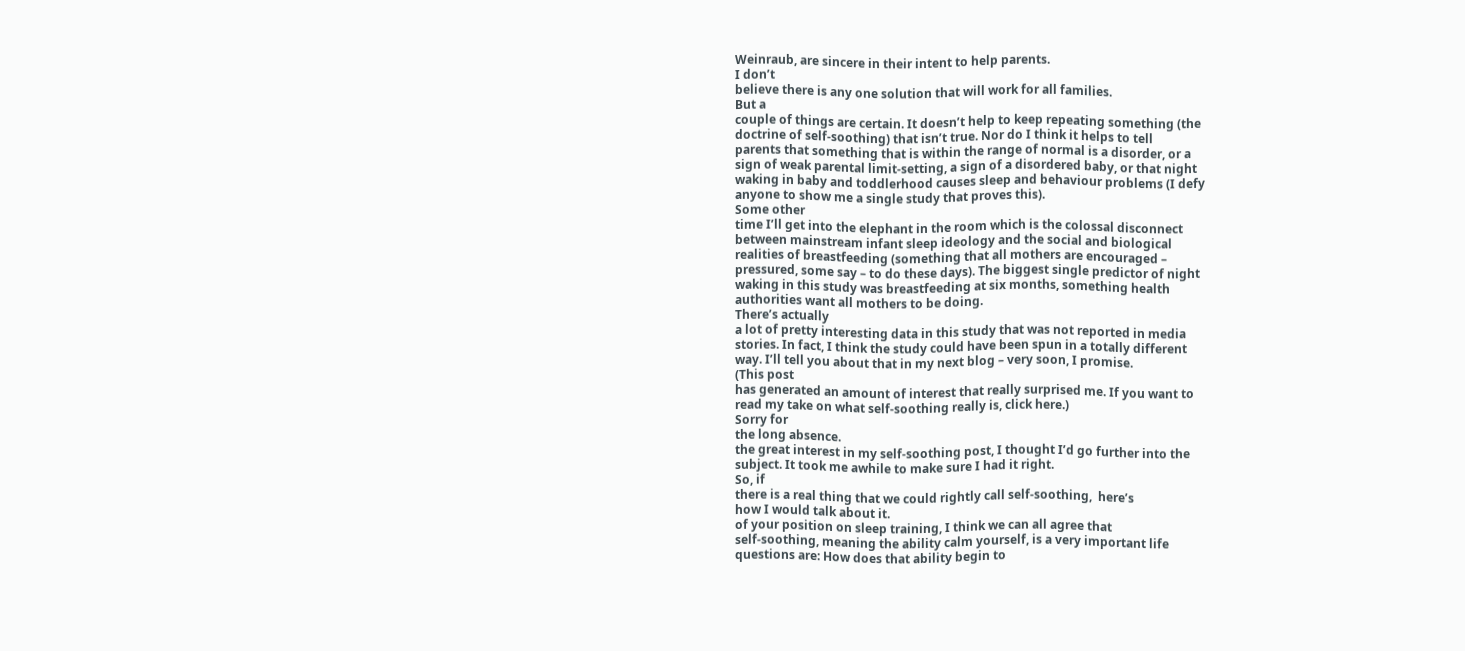Weinraub, are sincere in their intent to help parents.
I don’t
believe there is any one solution that will work for all families.
But a
couple of things are certain. It doesn’t help to keep repeating something (the
doctrine of self-soothing) that isn’t true. Nor do I think it helps to tell
parents that something that is within the range of normal is a disorder, or a
sign of weak parental limit-setting, a sign of a disordered baby, or that night
waking in baby and toddlerhood causes sleep and behaviour problems (I defy
anyone to show me a single study that proves this).
Some other
time I’ll get into the elephant in the room which is the colossal disconnect
between mainstream infant sleep ideology and the social and biological
realities of breastfeeding (something that all mothers are encouraged –
pressured, some say – to do these days). The biggest single predictor of night
waking in this study was breastfeeding at six months, something health
authorities want all mothers to be doing.
There’s actually
a lot of pretty interesting data in this study that was not reported in media
stories. In fact, I think the study could have been spun in a totally different
way. I’ll tell you about that in my next blog – very soon, I promise.
(This post
has generated an amount of interest that really surprised me. If you want to
read my take on what self-soothing really is, click here.)
Sorry for
the long absence.
the great interest in my self-soothing post, I thought I’d go further into the
subject. It took me awhile to make sure I had it right.
So, if
there is a real thing that we could rightly call self-soothing,  here’s
how I would talk about it.
of your position on sleep training, I think we can all agree that
self-soothing, meaning the ability calm yourself, is a very important life
questions are: How does that ability begin to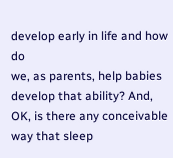develop early in life and how do
we, as parents, help babies develop that ability? And, OK, is there any conceivable
way that sleep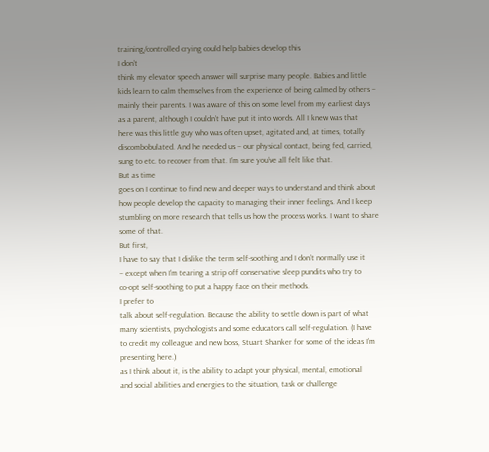training/controlled crying could help babies develop this
I don’t
think my elevator speech answer will surprise many people. Babies and little
kids learn to calm themselves from the experience of being calmed by others –
mainly their parents. I was aware of this on some level from my earliest days
as a parent, although I couldn’t have put it into words. All I knew was that
here was this little guy who was often upset, agitated and, at times, totally
discombobulated. And he needed us – our physical contact, being fed, carried,
sung to etc. to recover from that. I’m sure you’ve all felt like that.
But as time
goes on I continue to find new and deeper ways to understand and think about
how people develop the capacity to managing their inner feelings. And I keep
stumbling on more research that tells us how the process works. I want to share
some of that.
But first,
I have to say that I dislike the term self-soothing and I don’t normally use it
– except when I’m tearing a strip off conservative sleep pundits who try to
co-opt self-soothing to put a happy face on their methods.
I prefer to
talk about self-regulation. Because the ability to settle down is part of what
many scientists, psychologists and some educators call self-regulation. (I have
to credit my colleague and new boss, Stuart Shanker for some of the ideas I’m
presenting here.)
as I think about it, is the ability to adapt your physical, mental, emotional
and social abilities and energies to the situation, task or challenge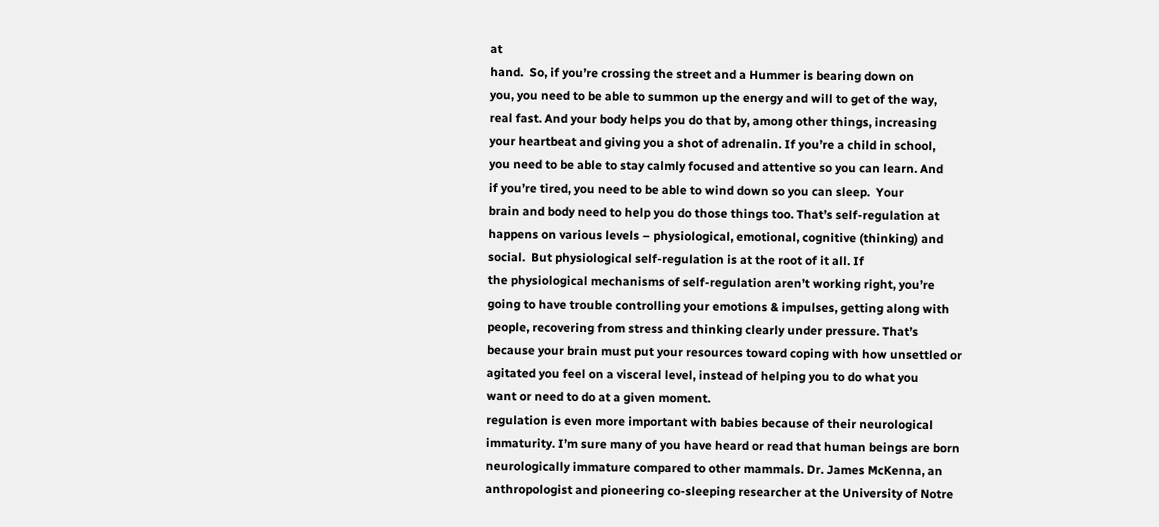at
hand.  So, if you’re crossing the street and a Hummer is bearing down on
you, you need to be able to summon up the energy and will to get of the way,
real fast. And your body helps you do that by, among other things, increasing
your heartbeat and giving you a shot of adrenalin. If you’re a child in school,
you need to be able to stay calmly focused and attentive so you can learn. And
if you’re tired, you need to be able to wind down so you can sleep.  Your
brain and body need to help you do those things too. That’s self-regulation at
happens on various levels – physiological, emotional, cognitive (thinking) and
social.  But physiological self-regulation is at the root of it all. If
the physiological mechanisms of self-regulation aren’t working right, you’re
going to have trouble controlling your emotions & impulses, getting along with
people, recovering from stress and thinking clearly under pressure. That’s
because your brain must put your resources toward coping with how unsettled or
agitated you feel on a visceral level, instead of helping you to do what you
want or need to do at a given moment.
regulation is even more important with babies because of their neurological
immaturity. I’m sure many of you have heard or read that human beings are born
neurologically immature compared to other mammals. Dr. James McKenna, an
anthropologist and pioneering co-sleeping researcher at the University of Notre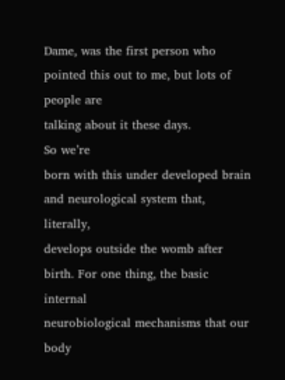Dame, was the first person who pointed this out to me, but lots of people are
talking about it these days.
So we’re
born with this under developed brain and neurological system that, literally,
develops outside the womb after birth. For one thing, the basic internal
neurobiological mechanisms that our body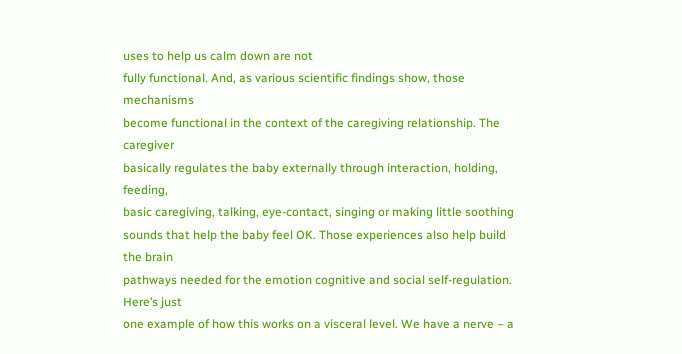uses to help us calm down are not
fully functional. And, as various scientific findings show, those mechanisms
become functional in the context of the caregiving relationship. The caregiver
basically regulates the baby externally through interaction, holding, feeding,
basic caregiving, talking, eye-contact, singing or making little soothing
sounds that help the baby feel OK. Those experiences also help build the brain
pathways needed for the emotion cognitive and social self-regulation.
Here’s just
one example of how this works on a visceral level. We have a nerve – a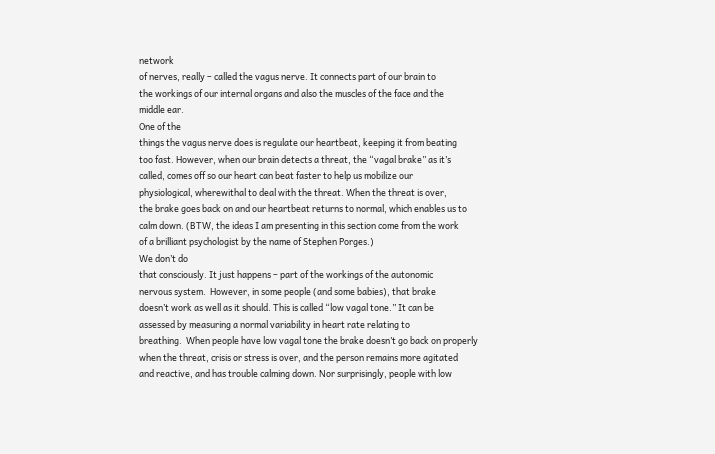network
of nerves, really – called the vagus nerve. It connects part of our brain to
the workings of our internal organs and also the muscles of the face and the
middle ear.
One of the
things the vagus nerve does is regulate our heartbeat, keeping it from beating
too fast. However, when our brain detects a threat, the “vagal brake” as it’s
called, comes off so our heart can beat faster to help us mobilize our
physiological, wherewithal to deal with the threat. When the threat is over,
the brake goes back on and our heartbeat returns to normal, which enables us to
calm down. (BTW, the ideas I am presenting in this section come from the work
of a brilliant psychologist by the name of Stephen Porges.)
We don’t do
that consciously. It just happens – part of the workings of the autonomic
nervous system.  However, in some people (and some babies), that brake
doesn’t work as well as it should. This is called “low vagal tone.” It can be
assessed by measuring a normal variability in heart rate relating to
breathing.  When people have low vagal tone the brake doesn’t go back on properly
when the threat, crisis or stress is over, and the person remains more agitated
and reactive, and has trouble calming down. Nor surprisingly, people with low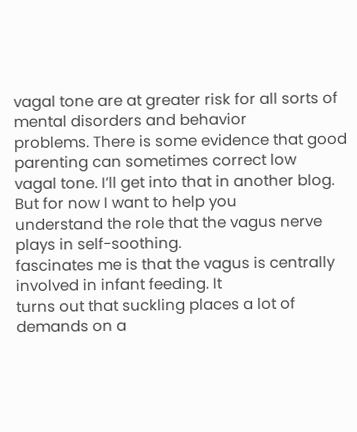vagal tone are at greater risk for all sorts of mental disorders and behavior
problems. There is some evidence that good parenting can sometimes correct low
vagal tone. I’ll get into that in another blog. But for now I want to help you
understand the role that the vagus nerve plays in self-soothing.
fascinates me is that the vagus is centrally involved in infant feeding. It
turns out that suckling places a lot of demands on a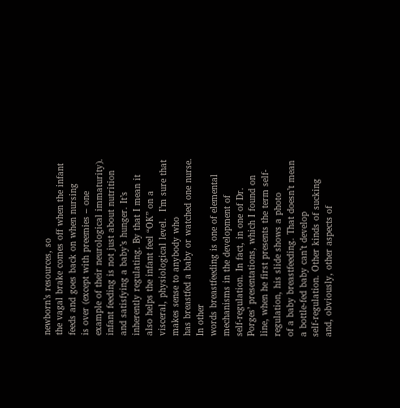newborn’s resources, so
the vagal brake comes off when the infant feeds and goes back on when nursing
is over (except with preemies – one example of their neurological immaturity).
infant feeding is not just about nutrition and satisfying a baby’s hunger. It’s
inherently regulating. By that I mean it also helps the infant feel “OK” on a
visceral, physiological level.  I’m sure that makes sense to anybody who
has breastfed a baby or watched one nurse.
In other
words breastfeeding is one of elemental mechanisms in the development of
self-regulation. In fact, in one of Dr. Porges’ presentations, which I found on
line, when he first presents the term self-regulation, his slide shows a photo
of a baby breastfeeding. That doesn’t mean a bottle-fed baby can’t develop
self-regulation. Other kinds of sucking and, obviously, other aspects of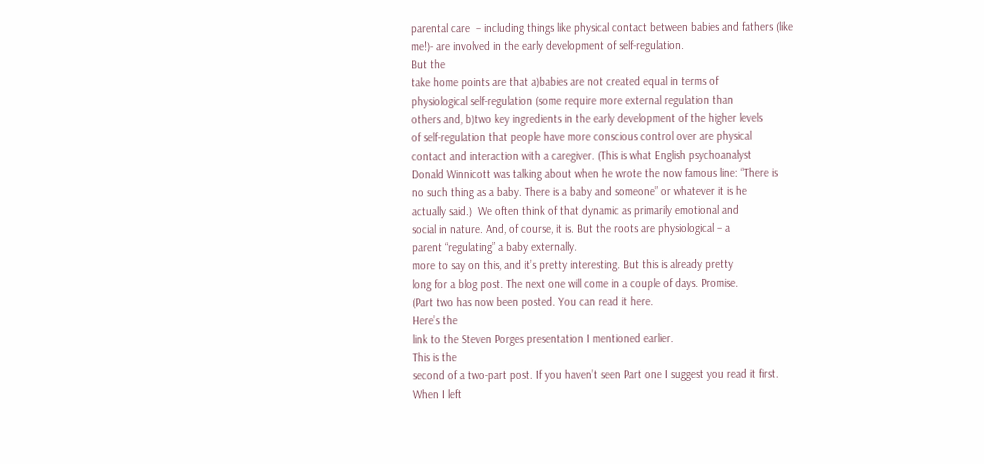parental care  – including things like physical contact between babies and fathers (like
me!)- are involved in the early development of self-regulation.
But the
take home points are that a)babies are not created equal in terms of
physiological self-regulation (some require more external regulation than
others and, b)two key ingredients in the early development of the higher levels
of self-regulation that people have more conscious control over are physical
contact and interaction with a caregiver. (This is what English psychoanalyst
Donald Winnicott was talking about when he wrote the now famous line: “There is
no such thing as a baby. There is a baby and someone” or whatever it is he
actually said.)  We often think of that dynamic as primarily emotional and
social in nature. And, of course, it is. But the roots are physiological – a
parent “regulating” a baby externally.
more to say on this, and it’s pretty interesting. But this is already pretty
long for a blog post. The next one will come in a couple of days. Promise.
(Part two has now been posted. You can read it here.
Here’s the
link to the Steven Porges presentation I mentioned earlier.
This is the
second of a two-part post. If you haven’t seen Part one I suggest you read it first.
When I left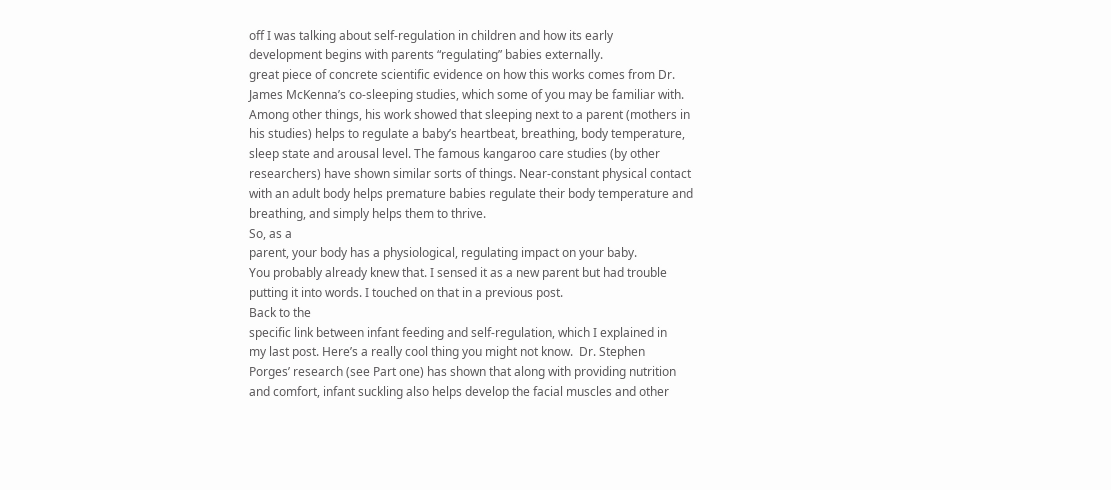off I was talking about self-regulation in children and how its early
development begins with parents “regulating” babies externally.
great piece of concrete scientific evidence on how this works comes from Dr.
James McKenna’s co-sleeping studies, which some of you may be familiar with.
Among other things, his work showed that sleeping next to a parent (mothers in
his studies) helps to regulate a baby’s heartbeat, breathing, body temperature,
sleep state and arousal level. The famous kangaroo care studies (by other
researchers) have shown similar sorts of things. Near-constant physical contact
with an adult body helps premature babies regulate their body temperature and
breathing, and simply helps them to thrive.
So, as a
parent, your body has a physiological, regulating impact on your baby.
You probably already knew that. I sensed it as a new parent but had trouble
putting it into words. I touched on that in a previous post.
Back to the
specific link between infant feeding and self-regulation, which I explained in
my last post. Here’s a really cool thing you might not know.  Dr. Stephen
Porges’ research (see Part one) has shown that along with providing nutrition
and comfort, infant suckling also helps develop the facial muscles and other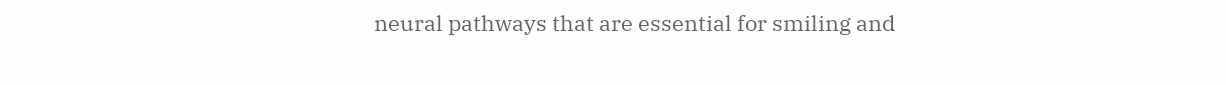neural pathways that are essential for smiling and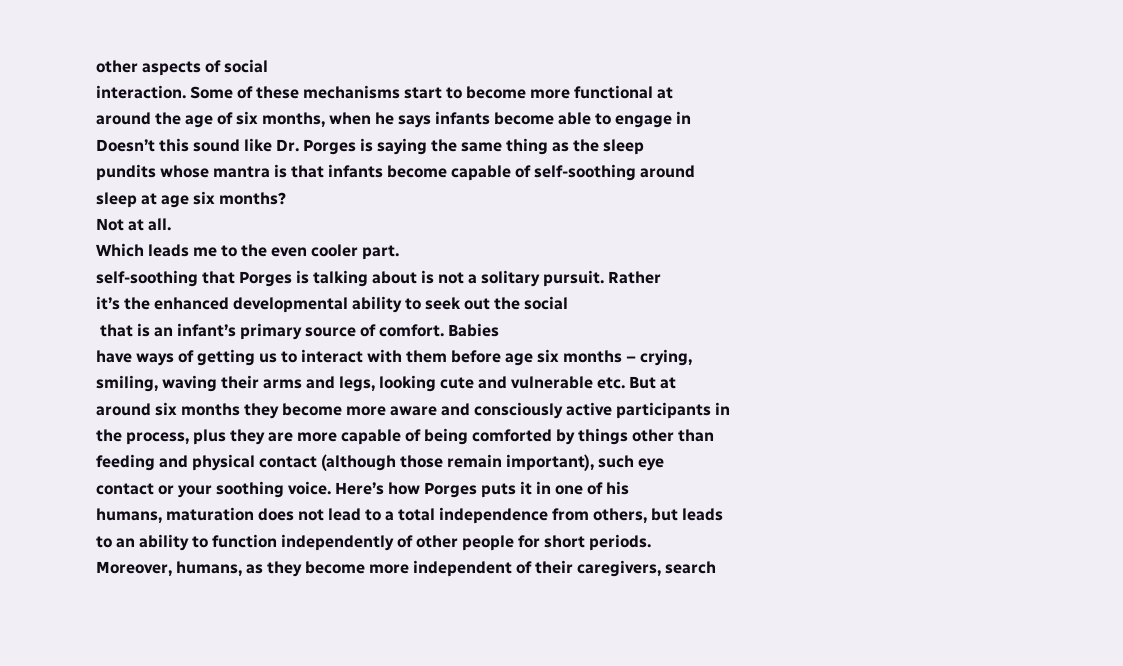other aspects of social
interaction. Some of these mechanisms start to become more functional at
around the age of six months, when he says infants become able to engage in
Doesn’t this sound like Dr. Porges is saying the same thing as the sleep
pundits whose mantra is that infants become capable of self-soothing around
sleep at age six months?
Not at all.
Which leads me to the even cooler part.
self-soothing that Porges is talking about is not a solitary pursuit. Rather
it’s the enhanced developmental ability to seek out the social
 that is an infant’s primary source of comfort. Babies
have ways of getting us to interact with them before age six months – crying,
smiling, waving their arms and legs, looking cute and vulnerable etc. But at
around six months they become more aware and consciously active participants in
the process, plus they are more capable of being comforted by things other than
feeding and physical contact (although those remain important), such eye
contact or your soothing voice. Here’s how Porges puts it in one of his
humans, maturation does not lead to a total independence from others, but leads
to an ability to function independently of other people for short periods.
Moreover, humans, as they become more independent of their caregivers, search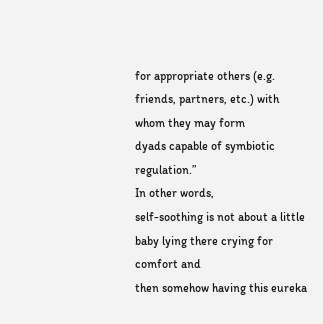for appropriate others (e.g. friends, partners, etc.) with whom they may form
dyads capable of symbiotic regulation.”
In other words,
self-soothing is not about a little baby lying there crying for comfort and
then somehow having this eureka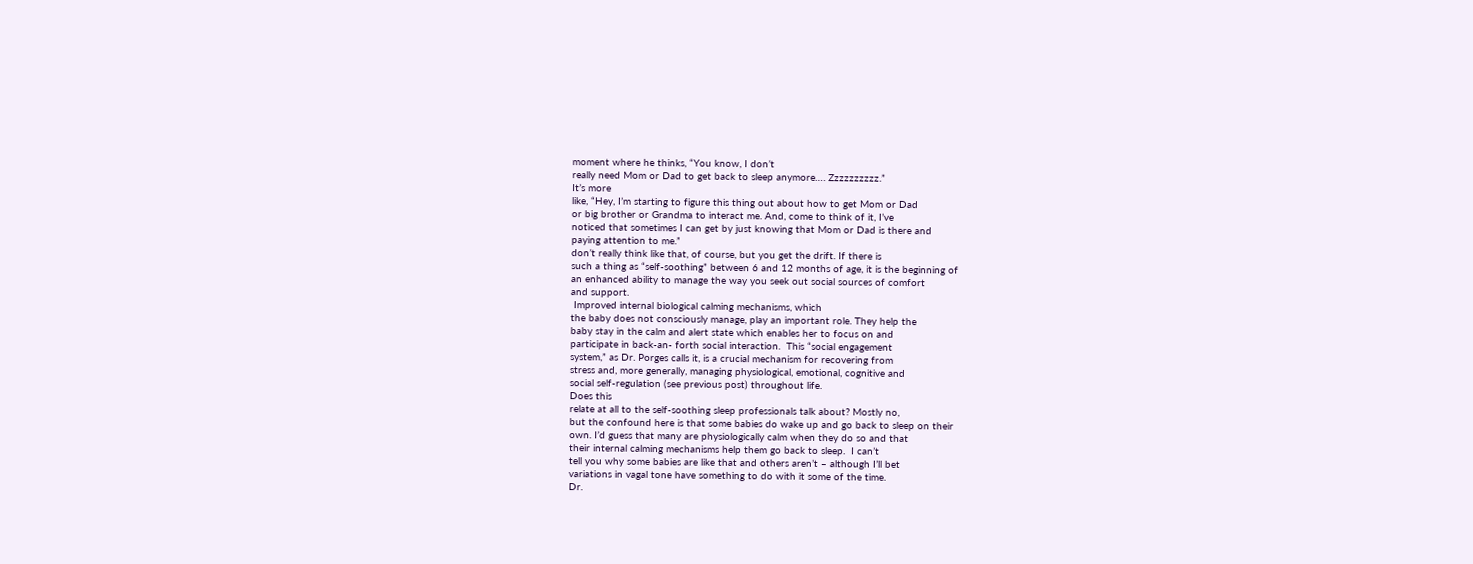moment where he thinks, “You know, I don’t
really need Mom or Dad to get back to sleep anymore…. Zzzzzzzzzz.”
It’s more
like, “Hey, I’m starting to figure this thing out about how to get Mom or Dad
or big brother or Grandma to interact me. And, come to think of it, I’ve
noticed that sometimes I can get by just knowing that Mom or Dad is there and
paying attention to me.”
don’t really think like that, of course, but you get the drift. If there is
such a thing as “self-soothing” between 6 and 12 months of age, it is the beginning of
an enhanced ability to manage the way you seek out social sources of comfort
and support.
 Improved internal biological calming mechanisms, which
the baby does not consciously manage, play an important role. They help the
baby stay in the calm and alert state which enables her to focus on and
participate in back-an- forth social interaction.  This “social engagement
system,” as Dr. Porges calls it, is a crucial mechanism for recovering from
stress and, more generally, managing physiological, emotional, cognitive and
social self-regulation (see previous post) throughout life.
Does this
relate at all to the self-soothing sleep professionals talk about? Mostly no,
but the confound here is that some babies do wake up and go back to sleep on their
own. I’d guess that many are physiologically calm when they do so and that
their internal calming mechanisms help them go back to sleep.  I can’t
tell you why some babies are like that and others aren’t – although I’ll bet
variations in vagal tone have something to do with it some of the time.
Dr.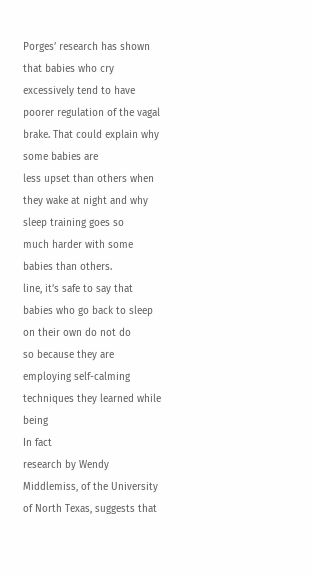Porges’ research has shown that babies who cry excessively tend to have
poorer regulation of the vagal brake. That could explain why some babies are
less upset than others when they wake at night and why sleep training goes so
much harder with some babies than others.
line, it’s safe to say that babies who go back to sleep on their own do not do
so because they are employing self-calming techniques they learned while being
In fact
research by Wendy Middlemiss, of the University of North Texas, suggests that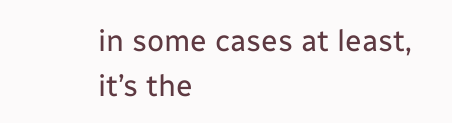in some cases at least, it’s the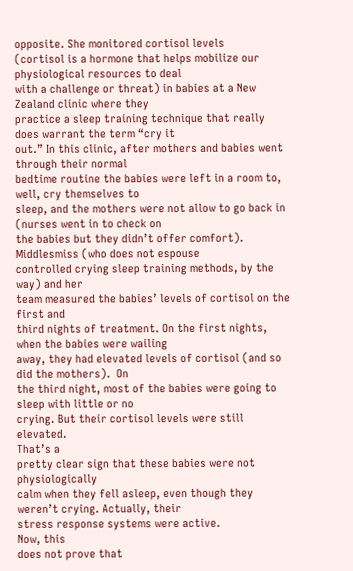opposite. She monitored cortisol levels
(cortisol is a hormone that helps mobilize our physiological resources to deal
with a challenge or threat) in babies at a New Zealand clinic where they
practice a sleep training technique that really does warrant the term “cry it
out.” In this clinic, after mothers and babies went through their normal
bedtime routine the babies were left in a room to, well, cry themselves to
sleep, and the mothers were not allow to go back in (nurses went in to check on
the babies but they didn’t offer comfort). Middlesmiss (who does not espouse
controlled crying sleep training methods, by the way) and her
team measured the babies’ levels of cortisol on the first and
third nights of treatment. On the first nights, when the babies were wailing
away, they had elevated levels of cortisol (and so did the mothers).  On
the third night, most of the babies were going to sleep with little or no
crying. But their cortisol levels were still elevated.
That’s a
pretty clear sign that these babies were not physiologically
calm when they fell asleep, even though they weren’t crying. Actually, their
stress response systems were active.
Now, this
does not prove that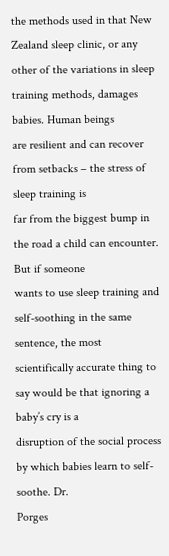the methods used in that New Zealand sleep clinic, or any
other of the variations in sleep training methods, damages babies. Human beings
are resilient and can recover from setbacks – the stress of sleep training is
far from the biggest bump in the road a child can encounter. But if someone
wants to use sleep training and self-soothing in the same sentence, the most
scientifically accurate thing to say would be that ignoring a baby’s cry is a
disruption of the social process by which babies learn to self-soothe. Dr.
Porges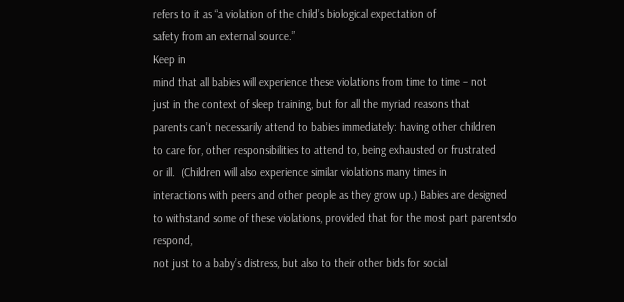refers to it as “a violation of the child’s biological expectation of
safety from an external source.”
Keep in
mind that all babies will experience these violations from time to time – not
just in the context of sleep training, but for all the myriad reasons that
parents can’t necessarily attend to babies immediately: having other children
to care for, other responsibilities to attend to, being exhausted or frustrated
or ill.  (Children will also experience similar violations many times in
interactions with peers and other people as they grow up.) Babies are designed
to withstand some of these violations, provided that for the most part parentsdo respond,
not just to a baby’s distress, but also to their other bids for social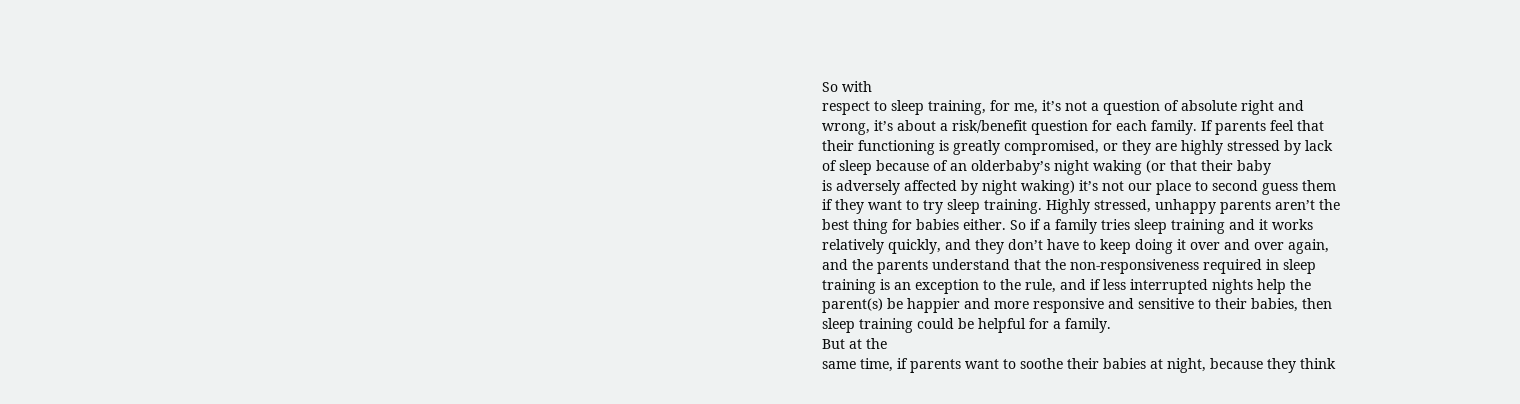So with
respect to sleep training, for me, it’s not a question of absolute right and
wrong, it’s about a risk/benefit question for each family. If parents feel that
their functioning is greatly compromised, or they are highly stressed by lack
of sleep because of an olderbaby’s night waking (or that their baby
is adversely affected by night waking) it’s not our place to second guess them
if they want to try sleep training. Highly stressed, unhappy parents aren’t the
best thing for babies either. So if a family tries sleep training and it works
relatively quickly, and they don’t have to keep doing it over and over again,
and the parents understand that the non-responsiveness required in sleep
training is an exception to the rule, and if less interrupted nights help the
parent(s) be happier and more responsive and sensitive to their babies, then
sleep training could be helpful for a family.
But at the
same time, if parents want to soothe their babies at night, because they think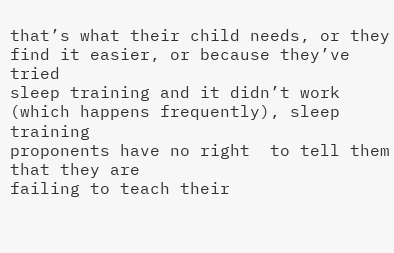that’s what their child needs, or they find it easier, or because they’ve tried
sleep training and it didn’t work (which happens frequently), sleep training
proponents have no right  to tell them that they are
failing to teach their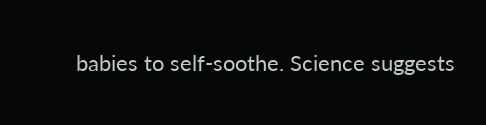babies to self-soothe. Science suggests